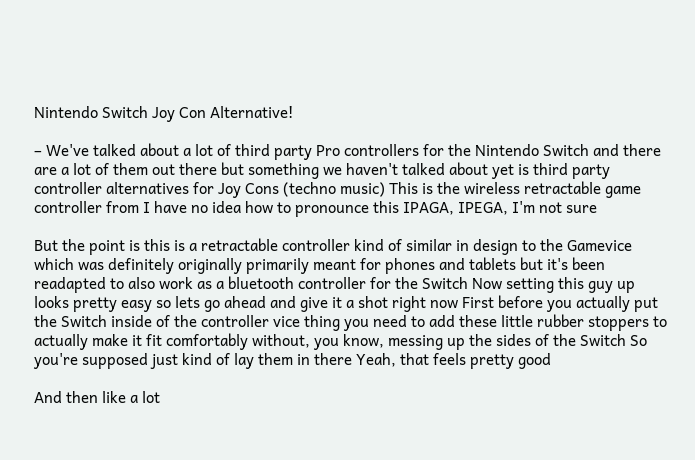Nintendo Switch Joy Con Alternative!

– We've talked about a lot of third party Pro controllers for the Nintendo Switch and there are a lot of them out there but something we haven't talked about yet is third party controller alternatives for Joy Cons (techno music) This is the wireless retractable game controller from I have no idea how to pronounce this IPAGA, IPEGA, I'm not sure

But the point is this is a retractable controller kind of similar in design to the Gamevice which was definitely originally primarily meant for phones and tablets but it's been readapted to also work as a bluetooth controller for the Switch Now setting this guy up looks pretty easy so lets go ahead and give it a shot right now First before you actually put the Switch inside of the controller vice thing you need to add these little rubber stoppers to actually make it fit comfortably without, you know, messing up the sides of the Switch So you're supposed just kind of lay them in there Yeah, that feels pretty good

And then like a lot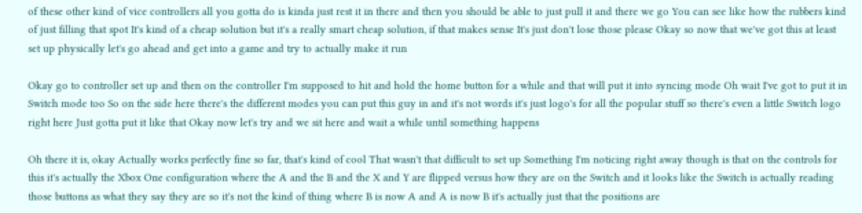of these other kind of vice controllers all you gotta do is kinda just rest it in there and then you should be able to just pull it and there we go You can see like how the rubbers kind of just filling that spot It's kind of a cheap solution but it's a really smart cheap solution, if that makes sense It's just don't lose those please Okay so now that we've got this at least set up physically let's go ahead and get into a game and try to actually make it run

Okay go to controller set up and then on the controller I'm supposed to hit and hold the home button for a while and that will put it into syncing mode Oh wait I've got to put it in Switch mode too So on the side here there's the different modes you can put this guy in and it's not words it's just logo's for all the popular stuff so there's even a little Switch logo right here Just gotta put it like that Okay now let's try and we sit here and wait a while until something happens

Oh there it is, okay Actually works perfectly fine so far, that's kind of cool That wasn't that difficult to set up Something I'm noticing right away though is that on the controls for this it's actually the Xbox One configuration where the A and the B and the X and Y are flipped versus how they are on the Switch and it looks like the Switch is actually reading those buttons as what they say they are so it's not the kind of thing where B is now A and A is now B it's actually just that the positions are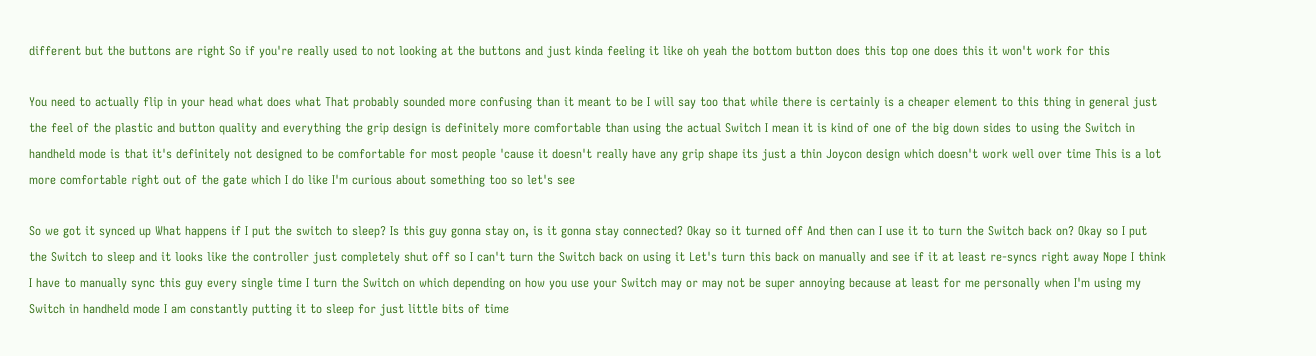different but the buttons are right So if you're really used to not looking at the buttons and just kinda feeling it like oh yeah the bottom button does this top one does this it won't work for this

You need to actually flip in your head what does what That probably sounded more confusing than it meant to be I will say too that while there is certainly is a cheaper element to this thing in general just the feel of the plastic and button quality and everything the grip design is definitely more comfortable than using the actual Switch I mean it is kind of one of the big down sides to using the Switch in handheld mode is that it's definitely not designed to be comfortable for most people 'cause it doesn't really have any grip shape its just a thin Joycon design which doesn't work well over time This is a lot more comfortable right out of the gate which I do like I'm curious about something too so let's see

So we got it synced up What happens if I put the switch to sleep? Is this guy gonna stay on, is it gonna stay connected? Okay so it turned off And then can I use it to turn the Switch back on? Okay so I put the Switch to sleep and it looks like the controller just completely shut off so I can't turn the Switch back on using it Let's turn this back on manually and see if it at least re-syncs right away Nope I think I have to manually sync this guy every single time I turn the Switch on which depending on how you use your Switch may or may not be super annoying because at least for me personally when I'm using my Switch in handheld mode I am constantly putting it to sleep for just little bits of time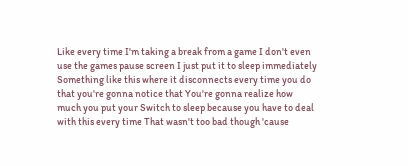Like every time I'm taking a break from a game I don't even use the games pause screen I just put it to sleep immediately Something like this where it disconnects every time you do that you're gonna notice that You're gonna realize how much you put your Switch to sleep because you have to deal with this every time That wasn't too bad though 'cause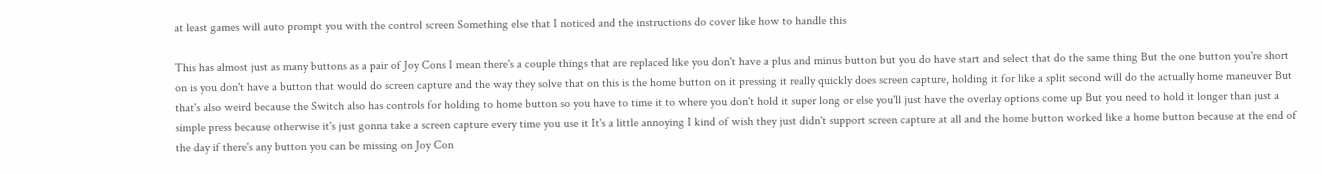at least games will auto prompt you with the control screen Something else that I noticed and the instructions do cover like how to handle this

This has almost just as many buttons as a pair of Joy Cons I mean there's a couple things that are replaced like you don't have a plus and minus button but you do have start and select that do the same thing But the one button you're short on is you don't have a button that would do screen capture and the way they solve that on this is the home button on it pressing it really quickly does screen capture, holding it for like a split second will do the actually home maneuver But that's also weird because the Switch also has controls for holding to home button so you have to time it to where you don't hold it super long or else you'll just have the overlay options come up But you need to hold it longer than just a simple press because otherwise it's just gonna take a screen capture every time you use it It's a little annoying I kind of wish they just didn't support screen capture at all and the home button worked like a home button because at the end of the day if there's any button you can be missing on Joy Con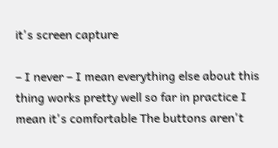it's screen capture

– I never – I mean everything else about this thing works pretty well so far in practice I mean it's comfortable The buttons aren't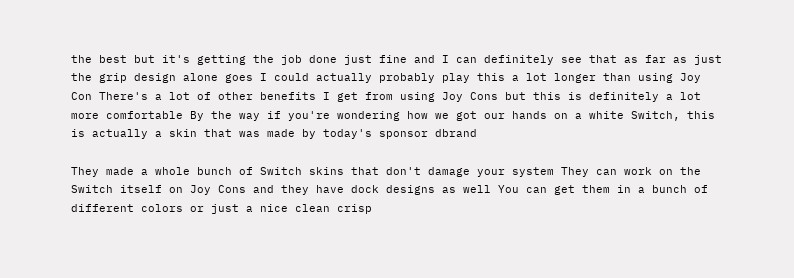the best but it's getting the job done just fine and I can definitely see that as far as just the grip design alone goes I could actually probably play this a lot longer than using Joy Con There's a lot of other benefits I get from using Joy Cons but this is definitely a lot more comfortable By the way if you're wondering how we got our hands on a white Switch, this is actually a skin that was made by today's sponsor dbrand

They made a whole bunch of Switch skins that don't damage your system They can work on the Switch itself on Joy Cons and they have dock designs as well You can get them in a bunch of different colors or just a nice clean crisp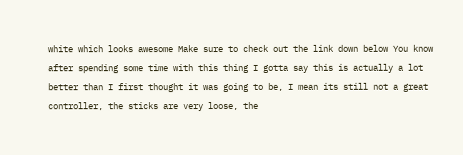white which looks awesome Make sure to check out the link down below You know after spending some time with this thing I gotta say this is actually a lot better than I first thought it was going to be, I mean its still not a great controller, the sticks are very loose, the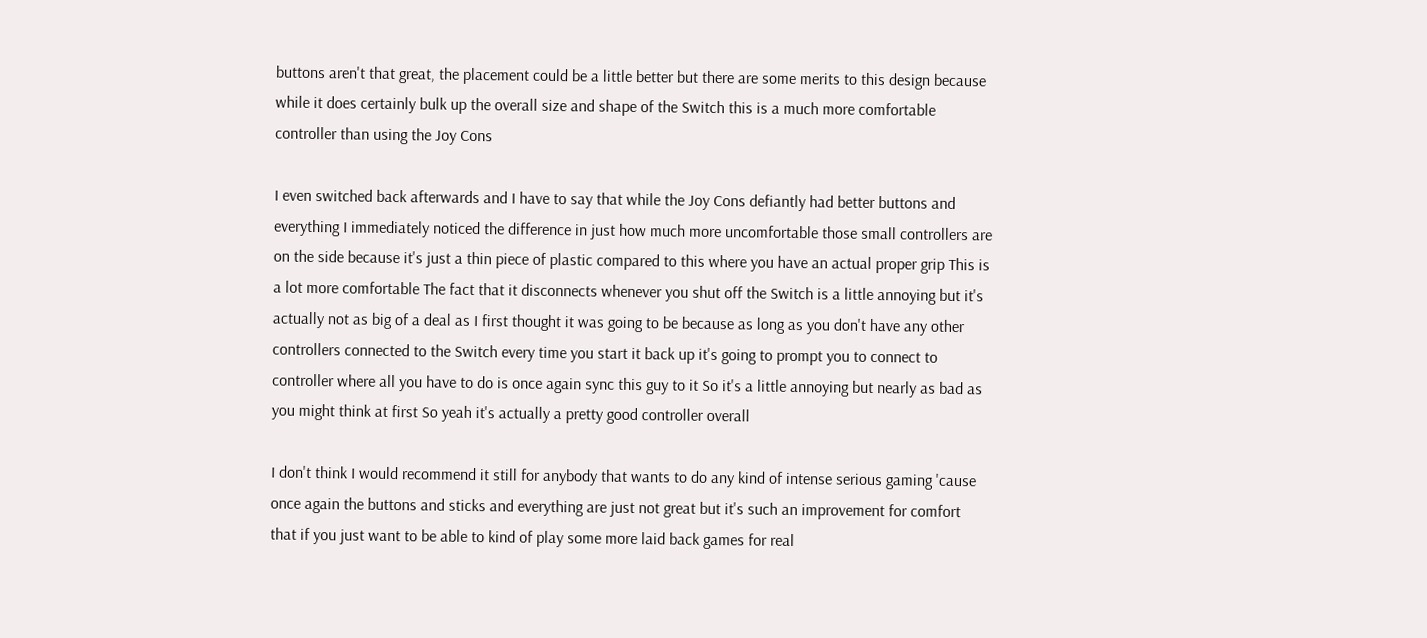buttons aren't that great, the placement could be a little better but there are some merits to this design because while it does certainly bulk up the overall size and shape of the Switch this is a much more comfortable controller than using the Joy Cons

I even switched back afterwards and I have to say that while the Joy Cons defiantly had better buttons and everything I immediately noticed the difference in just how much more uncomfortable those small controllers are on the side because it's just a thin piece of plastic compared to this where you have an actual proper grip This is a lot more comfortable The fact that it disconnects whenever you shut off the Switch is a little annoying but it's actually not as big of a deal as I first thought it was going to be because as long as you don't have any other controllers connected to the Switch every time you start it back up it's going to prompt you to connect to controller where all you have to do is once again sync this guy to it So it's a little annoying but nearly as bad as you might think at first So yeah it's actually a pretty good controller overall

I don't think I would recommend it still for anybody that wants to do any kind of intense serious gaming 'cause once again the buttons and sticks and everything are just not great but it's such an improvement for comfort that if you just want to be able to kind of play some more laid back games for real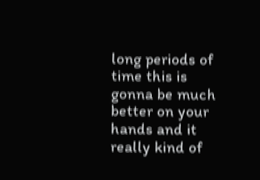long periods of time this is gonna be much better on your hands and it really kind of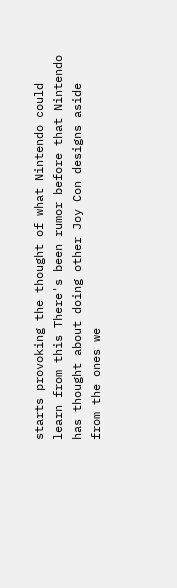starts provoking the thought of what Nintendo could learn from this There's been rumor before that Nintendo has thought about doing other Joy Con designs aside from the ones we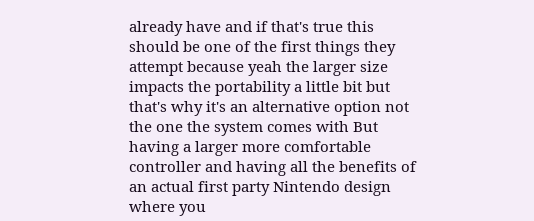already have and if that's true this should be one of the first things they attempt because yeah the larger size impacts the portability a little bit but that's why it's an alternative option not the one the system comes with But having a larger more comfortable controller and having all the benefits of an actual first party Nintendo design where you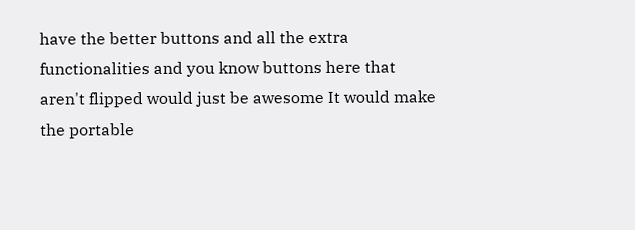have the better buttons and all the extra functionalities and you know buttons here that aren't flipped would just be awesome It would make the portable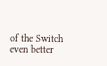of the Switch even better